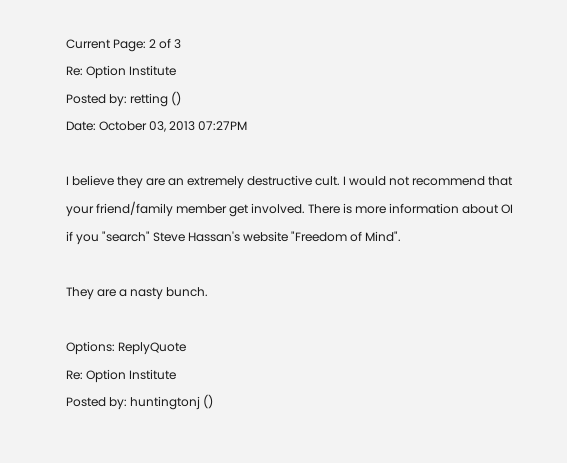Current Page: 2 of 3
Re: Option Institute
Posted by: retting ()
Date: October 03, 2013 07:27PM

I believe they are an extremely destructive cult. I would not recommend that your friend/family member get involved. There is more information about OI if you "search" Steve Hassan's website "Freedom of Mind".

They are a nasty bunch.

Options: ReplyQuote
Re: Option Institute
Posted by: huntingtonj ()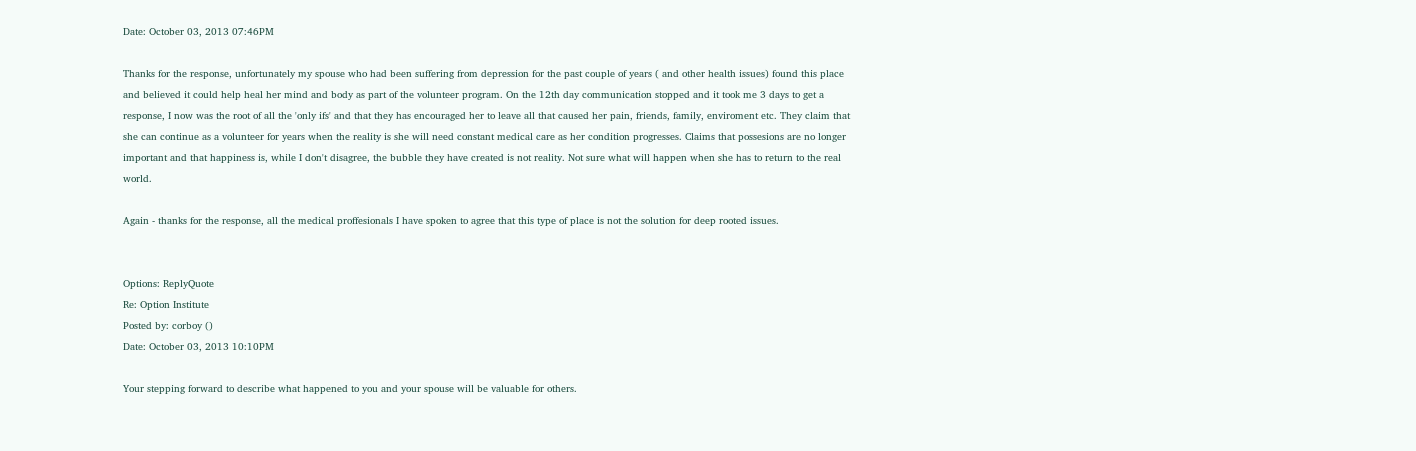Date: October 03, 2013 07:46PM

Thanks for the response, unfortunately my spouse who had been suffering from depression for the past couple of years ( and other health issues) found this place and believed it could help heal her mind and body as part of the volunteer program. On the 12th day communication stopped and it took me 3 days to get a response, I now was the root of all the 'only ifs' and that they has encouraged her to leave all that caused her pain, friends, family, enviroment etc. They claim that she can continue as a volunteer for years when the reality is she will need constant medical care as her condition progresses. Claims that possesions are no longer important and that happiness is, while I don't disagree, the bubble they have created is not reality. Not sure what will happen when she has to return to the real world.

Again - thanks for the response, all the medical proffesionals I have spoken to agree that this type of place is not the solution for deep rooted issues.


Options: ReplyQuote
Re: Option Institute
Posted by: corboy ()
Date: October 03, 2013 10:10PM

Your stepping forward to describe what happened to you and your spouse will be valuable for others.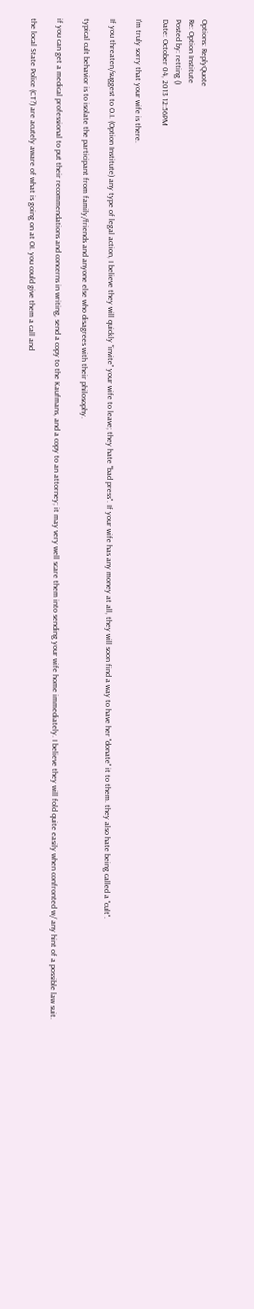Options: ReplyQuote
Re: Option Institute
Posted by: retting ()
Date: October 04, 2013 12:56PM

I'm truly sorry that your wife is there.

If you threaten/suggest to O.I. (Option Institute) any type of legal action, I believe they will quickly "invite" your wife to leave; they hate "bad press". If your wife has any money at all, they will soon find a way to have her "donate" it to them. they also hate being called a "cult".

typical cult behavior is to isolate the participant from family/friends and anyone else who disagrees with their philosophy.

if you can get a medical professional to put their recommendations and concerns in writing, send a copy to the Kaufmans, and a copy to an attorney; it may very well scare them into sending your wife home immediately. I believe they will fold quite easily when confronted w/ any hint of a possible law suit.

the local State Police (CT?) are acutely aware of what is going on at OI. you could give them a call and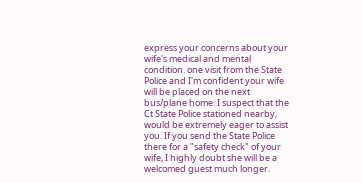express your concerns about your wife's medical and mental condition. one visit from the State Police and I'm confident your wife will be placed on the next bus/plane home. I suspect that the Ct State Police stationed nearby, would be extremely eager to assist you. If you send the State Police there for a "safety check" of your wife, I highly doubt she will be a welcomed guest much longer.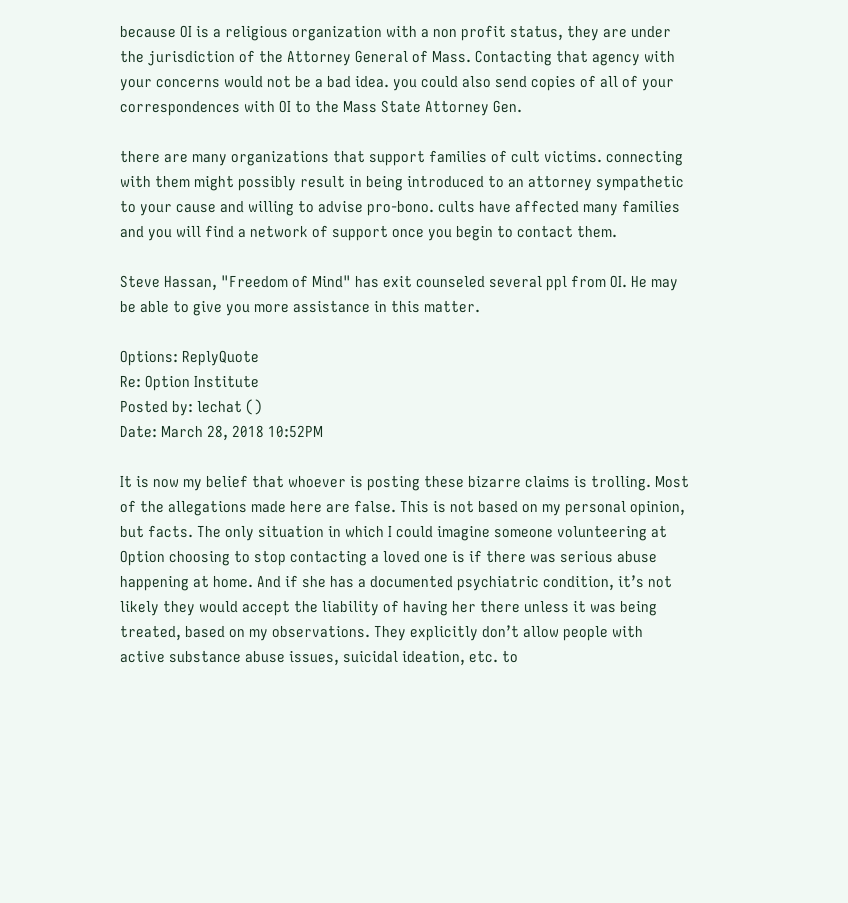because OI is a religious organization with a non profit status, they are under the jurisdiction of the Attorney General of Mass. Contacting that agency with your concerns would not be a bad idea. you could also send copies of all of your correspondences with OI to the Mass State Attorney Gen.

there are many organizations that support families of cult victims. connecting with them might possibly result in being introduced to an attorney sympathetic to your cause and willing to advise pro-bono. cults have affected many families and you will find a network of support once you begin to contact them.

Steve Hassan, "Freedom of Mind" has exit counseled several ppl from OI. He may be able to give you more assistance in this matter.

Options: ReplyQuote
Re: Option Institute
Posted by: lechat ()
Date: March 28, 2018 10:52PM

It is now my belief that whoever is posting these bizarre claims is trolling. Most of the allegations made here are false. This is not based on my personal opinion, but facts. The only situation in which I could imagine someone volunteering at Option choosing to stop contacting a loved one is if there was serious abuse happening at home. And if she has a documented psychiatric condition, it’s not likely they would accept the liability of having her there unless it was being treated, based on my observations. They explicitly don’t allow people with active substance abuse issues, suicidal ideation, etc. to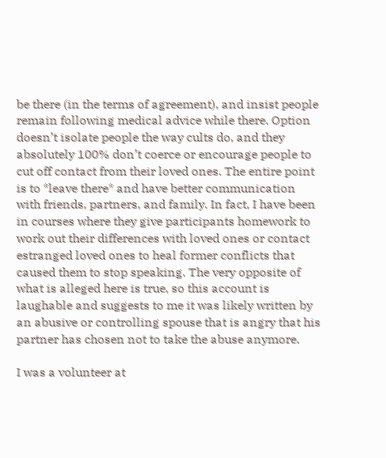be there (in the terms of agreement), and insist people remain following medical advice while there. Option doesn’t isolate people the way cults do, and they absolutely 100% don’t coerce or encourage people to cut off contact from their loved ones. The entire point is to *leave there* and have better communication with friends, partners, and family. In fact, I have been in courses where they give participants homework to work out their differences with loved ones or contact estranged loved ones to heal former conflicts that caused them to stop speaking. The very opposite of what is alleged here is true, so this account is laughable and suggests to me it was likely written by an abusive or controlling spouse that is angry that his partner has chosen not to take the abuse anymore.

I was a volunteer at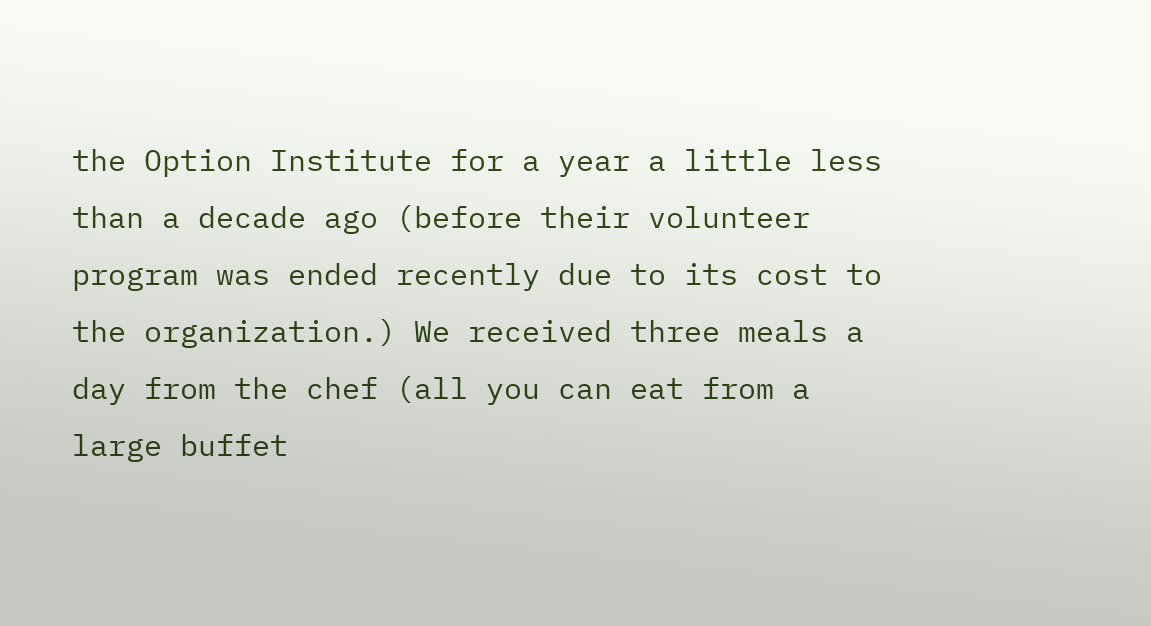the Option Institute for a year a little less than a decade ago (before their volunteer program was ended recently due to its cost to the organization.) We received three meals a day from the chef (all you can eat from a large buffet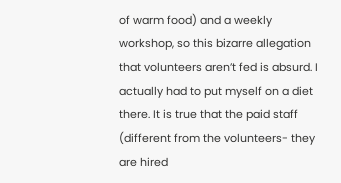of warm food) and a weekly workshop, so this bizarre allegation that volunteers aren’t fed is absurd. I actually had to put myself on a diet there. It is true that the paid staff (different from the volunteers- they are hired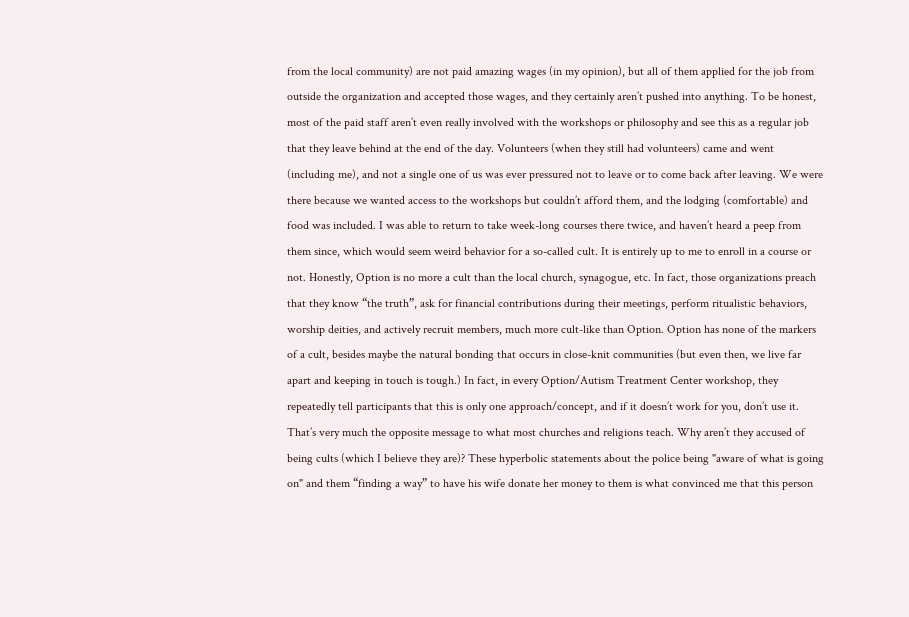from the local community) are not paid amazing wages (in my opinion), but all of them applied for the job from outside the organization and accepted those wages, and they certainly aren’t pushed into anything. To be honest, most of the paid staff aren’t even really involved with the workshops or philosophy and see this as a regular job that they leave behind at the end of the day. Volunteers (when they still had volunteers) came and went (including me), and not a single one of us was ever pressured not to leave or to come back after leaving. We were there because we wanted access to the workshops but couldn’t afford them, and the lodging (comfortable) and food was included. I was able to return to take week-long courses there twice, and haven’t heard a peep from them since, which would seem weird behavior for a so-called cult. It is entirely up to me to enroll in a course or not. Honestly, Option is no more a cult than the local church, synagogue, etc. In fact, those organizations preach that they know “the truth”, ask for financial contributions during their meetings, perform ritualistic behaviors, worship deities, and actively recruit members, much more cult-like than Option. Option has none of the markers of a cult, besides maybe the natural bonding that occurs in close-knit communities (but even then, we live far apart and keeping in touch is tough.) In fact, in every Option/Autism Treatment Center workshop, they repeatedly tell participants that this is only one approach/concept, and if it doesn’t work for you, don’t use it. That’s very much the opposite message to what most churches and religions teach. Why aren’t they accused of being cults (which I believe they are)? These hyperbolic statements about the police being "aware of what is going on" and them “finding a way” to have his wife donate her money to them is what convinced me that this person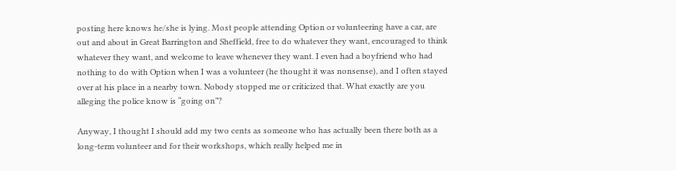posting here knows he/she is lying. Most people attending Option or volunteering have a car, are out and about in Great Barrington and Sheffield, free to do whatever they want, encouraged to think whatever they want, and welcome to leave whenever they want. I even had a boyfriend who had nothing to do with Option when I was a volunteer (he thought it was nonsense), and I often stayed over at his place in a nearby town. Nobody stopped me or criticized that. What exactly are you alleging the police know is “going on”?

Anyway, I thought I should add my two cents as someone who has actually been there both as a long-term volunteer and for their workshops, which really helped me in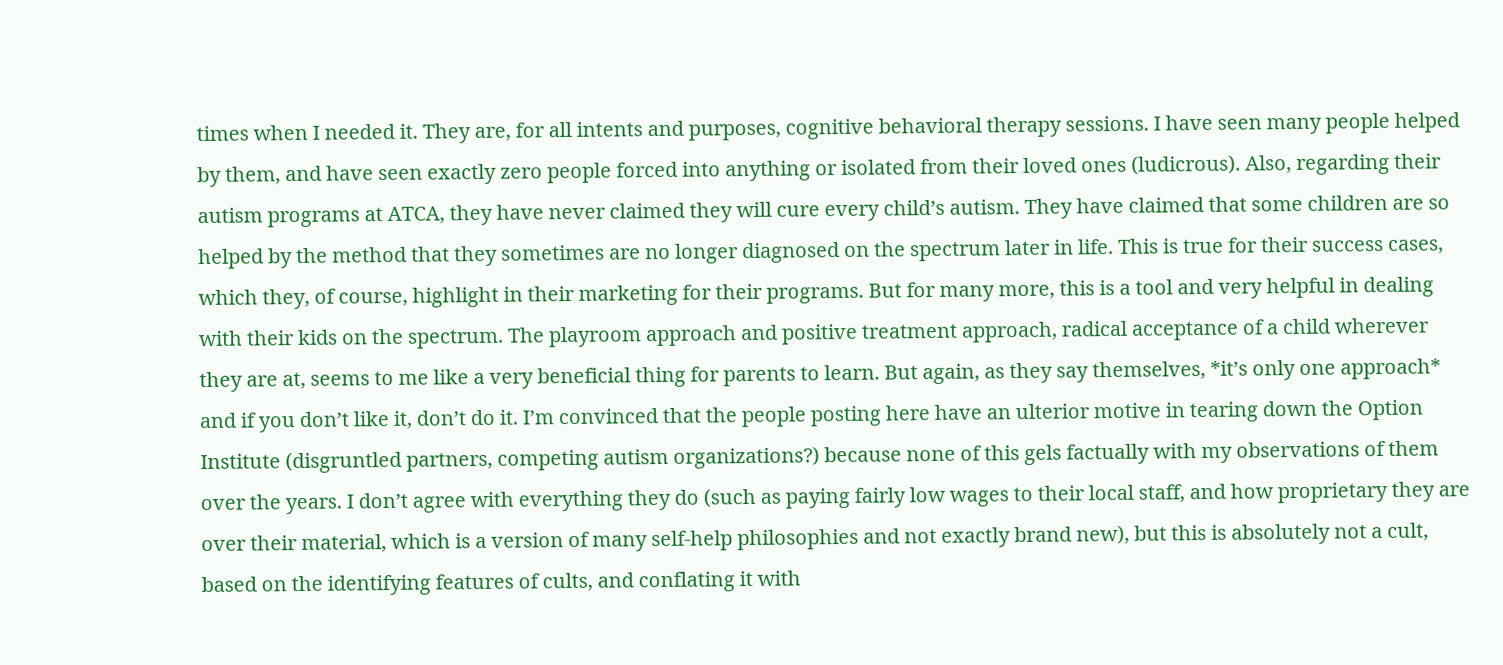times when I needed it. They are, for all intents and purposes, cognitive behavioral therapy sessions. I have seen many people helped by them, and have seen exactly zero people forced into anything or isolated from their loved ones (ludicrous). Also, regarding their autism programs at ATCA, they have never claimed they will cure every child’s autism. They have claimed that some children are so helped by the method that they sometimes are no longer diagnosed on the spectrum later in life. This is true for their success cases, which they, of course, highlight in their marketing for their programs. But for many more, this is a tool and very helpful in dealing with their kids on the spectrum. The playroom approach and positive treatment approach, radical acceptance of a child wherever they are at, seems to me like a very beneficial thing for parents to learn. But again, as they say themselves, *it’s only one approach* and if you don’t like it, don’t do it. I’m convinced that the people posting here have an ulterior motive in tearing down the Option Institute (disgruntled partners, competing autism organizations?) because none of this gels factually with my observations of them over the years. I don’t agree with everything they do (such as paying fairly low wages to their local staff, and how proprietary they are over their material, which is a version of many self-help philosophies and not exactly brand new), but this is absolutely not a cult, based on the identifying features of cults, and conflating it with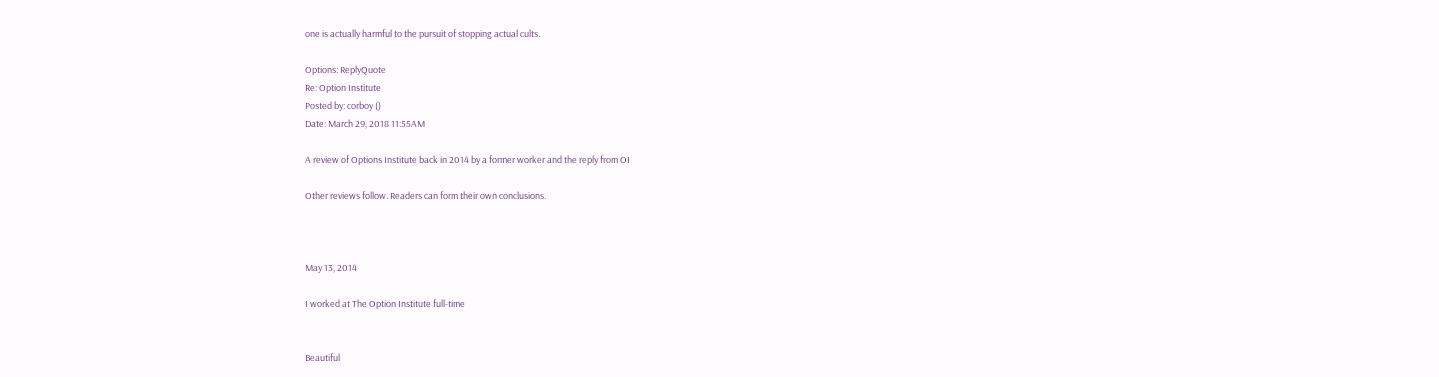one is actually harmful to the pursuit of stopping actual cults.

Options: ReplyQuote
Re: Option Institute
Posted by: corboy ()
Date: March 29, 2018 11:55AM

A review of Options Institute back in 2014 by a former worker and the reply from OI

Other reviews follow. Readers can form their own conclusions.



May 13, 2014

I worked at The Option Institute full-time


Beautiful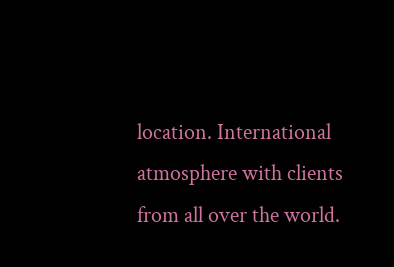location. International atmosphere with clients from all over the world.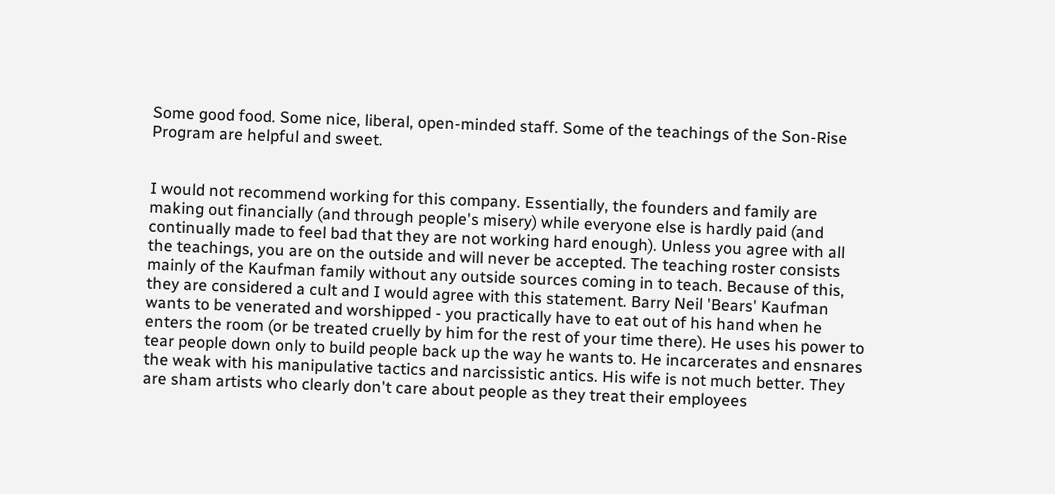Some good food. Some nice, liberal, open-minded staff. Some of the teachings of the Son-Rise Program are helpful and sweet.


I would not recommend working for this company. Essentially, the founders and family are making out financially (and through people's misery) while everyone else is hardly paid (and continually made to feel bad that they are not working hard enough). Unless you agree with all the teachings, you are on the outside and will never be accepted. The teaching roster consists mainly of the Kaufman family without any outside sources coming in to teach. Because of this, they are considered a cult and I would agree with this statement. Barry Neil 'Bears' Kaufman wants to be venerated and worshipped - you practically have to eat out of his hand when he enters the room (or be treated cruelly by him for the rest of your time there). He uses his power to tear people down only to build people back up the way he wants to. He incarcerates and ensnares the weak with his manipulative tactics and narcissistic antics. His wife is not much better. They are sham artists who clearly don't care about people as they treat their employees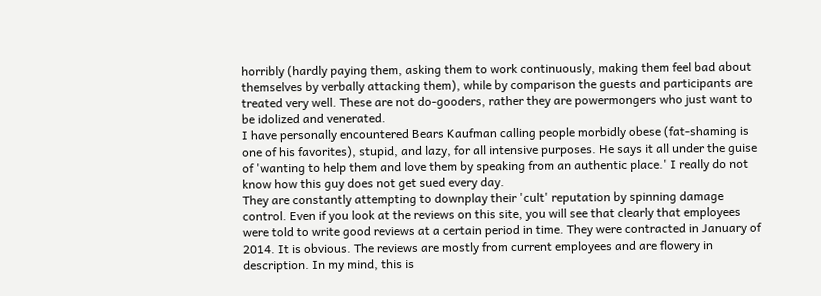horribly (hardly paying them, asking them to work continuously, making them feel bad about themselves by verbally attacking them), while by comparison the guests and participants are treated very well. These are not do-gooders, rather they are powermongers who just want to be idolized and venerated.
I have personally encountered Bears Kaufman calling people morbidly obese (fat-shaming is one of his favorites), stupid, and lazy, for all intensive purposes. He says it all under the guise of 'wanting to help them and love them by speaking from an authentic place.' I really do not know how this guy does not get sued every day.
They are constantly attempting to downplay their 'cult' reputation by spinning damage control. Even if you look at the reviews on this site, you will see that clearly that employees were told to write good reviews at a certain period in time. They were contracted in January of 2014. It is obvious. The reviews are mostly from current employees and are flowery in description. In my mind, this is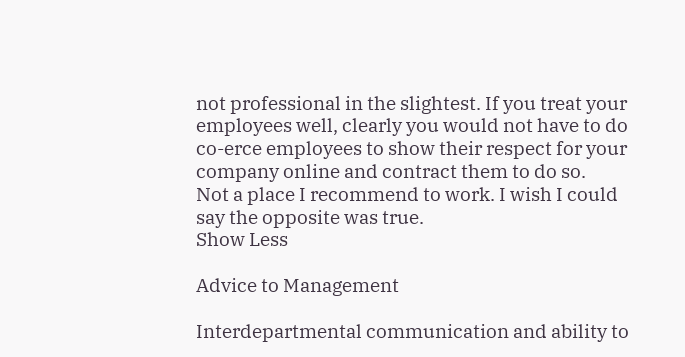not professional in the slightest. If you treat your employees well, clearly you would not have to do co-erce employees to show their respect for your company online and contract them to do so.
Not a place I recommend to work. I wish I could say the opposite was true.
Show Less

Advice to Management

Interdepartmental communication and ability to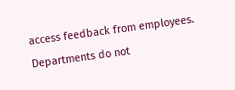access feedback from employees. Departments do not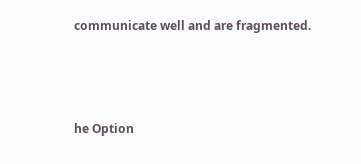communicate well and are fragmented.



he Option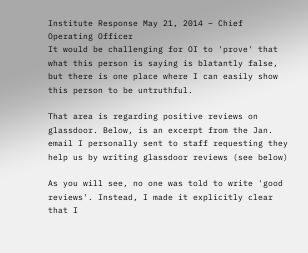Institute Response May 21, 2014 – Chief Operating Officer
It would be challenging for OI to 'prove' that what this person is saying is blatantly false, but there is one place where I can easily show this person to be untruthful.

That area is regarding positive reviews on glassdoor. Below, is an excerpt from the Jan. email I personally sent to staff requesting they help us by writing glassdoor reviews (see below)

As you will see, no one was told to write 'good reviews'. Instead, I made it explicitly clear that I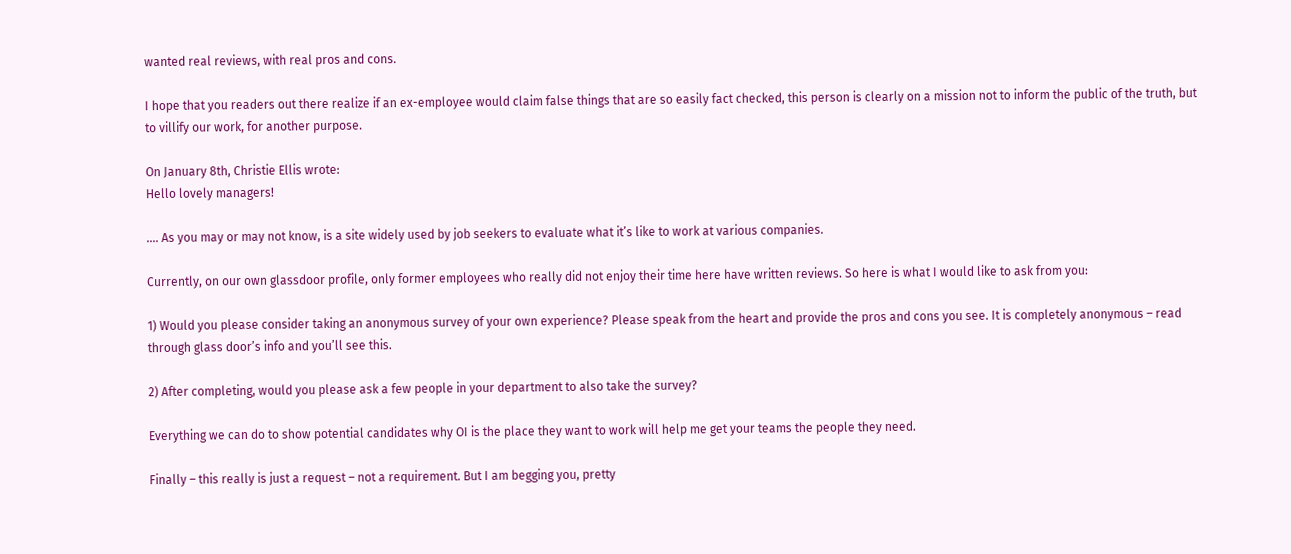wanted real reviews, with real pros and cons.

I hope that you readers out there realize if an ex-employee would claim false things that are so easily fact checked, this person is clearly on a mission not to inform the public of the truth, but to villify our work, for another purpose.

On January 8th, Christie Ellis wrote:
Hello lovely managers!

.... As you may or may not know, is a site widely used by job seekers to evaluate what it’s like to work at various companies.

Currently, on our own glassdoor profile, only former employees who really did not enjoy their time here have written reviews. So here is what I would like to ask from you:

1) Would you please consider taking an anonymous survey of your own experience? Please speak from the heart and provide the pros and cons you see. It is completely anonymous – read through glass door’s info and you’ll see this.

2) After completing, would you please ask a few people in your department to also take the survey?

Everything we can do to show potential candidates why OI is the place they want to work will help me get your teams the people they need.

Finally – this really is just a request – not a requirement. But I am begging you, pretty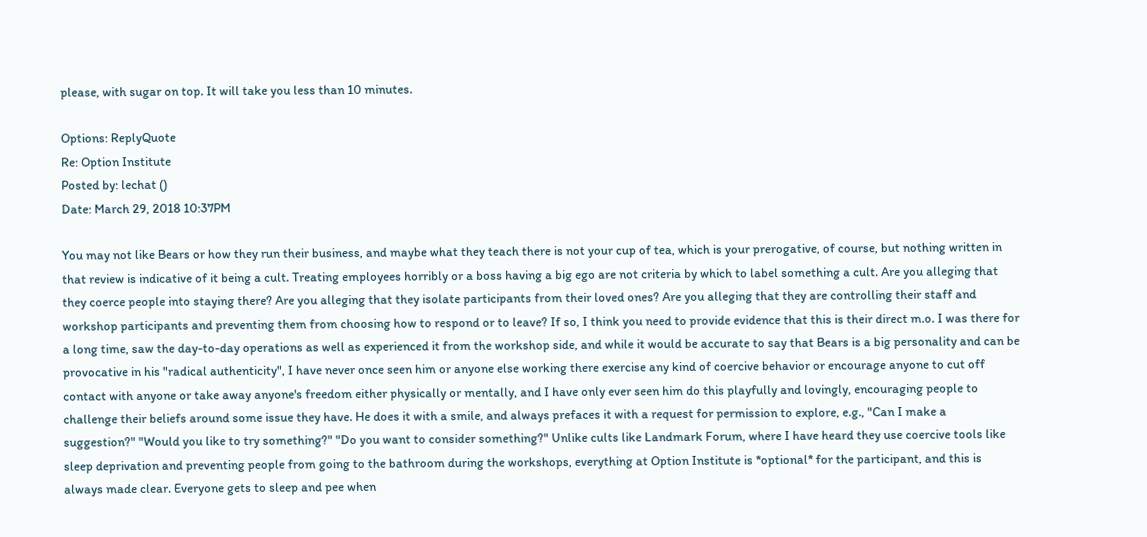please, with sugar on top. It will take you less than 10 minutes.

Options: ReplyQuote
Re: Option Institute
Posted by: lechat ()
Date: March 29, 2018 10:37PM

You may not like Bears or how they run their business, and maybe what they teach there is not your cup of tea, which is your prerogative, of course, but nothing written in that review is indicative of it being a cult. Treating employees horribly or a boss having a big ego are not criteria by which to label something a cult. Are you alleging that they coerce people into staying there? Are you alleging that they isolate participants from their loved ones? Are you alleging that they are controlling their staff and workshop participants and preventing them from choosing how to respond or to leave? If so, I think you need to provide evidence that this is their direct m.o. I was there for a long time, saw the day-to-day operations as well as experienced it from the workshop side, and while it would be accurate to say that Bears is a big personality and can be provocative in his "radical authenticity", I have never once seen him or anyone else working there exercise any kind of coercive behavior or encourage anyone to cut off contact with anyone or take away anyone's freedom either physically or mentally, and I have only ever seen him do this playfully and lovingly, encouraging people to challenge their beliefs around some issue they have. He does it with a smile, and always prefaces it with a request for permission to explore, e.g., "Can I make a suggestion?" "Would you like to try something?" "Do you want to consider something?" Unlike cults like Landmark Forum, where I have heard they use coercive tools like sleep deprivation and preventing people from going to the bathroom during the workshops, everything at Option Institute is *optional* for the participant, and this is always made clear. Everyone gets to sleep and pee when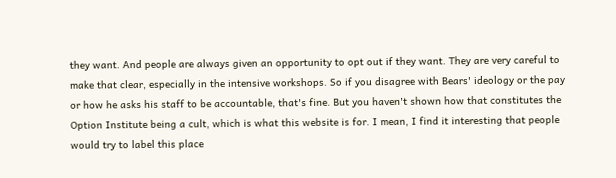they want. And people are always given an opportunity to opt out if they want. They are very careful to make that clear, especially in the intensive workshops. So if you disagree with Bears' ideology or the pay or how he asks his staff to be accountable, that's fine. But you haven't shown how that constitutes the Option Institute being a cult, which is what this website is for. I mean, I find it interesting that people would try to label this place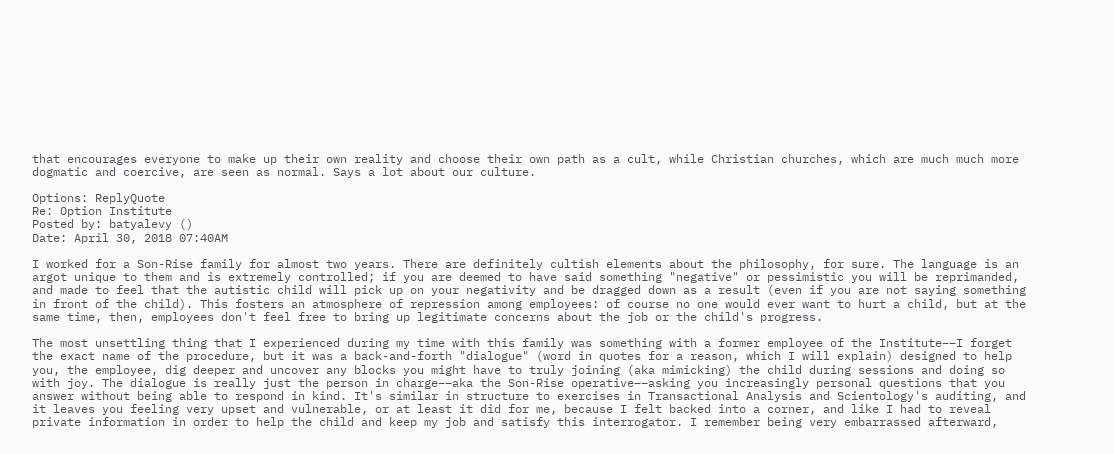that encourages everyone to make up their own reality and choose their own path as a cult, while Christian churches, which are much much more dogmatic and coercive, are seen as normal. Says a lot about our culture.

Options: ReplyQuote
Re: Option Institute
Posted by: batyalevy ()
Date: April 30, 2018 07:40AM

I worked for a Son-Rise family for almost two years. There are definitely cultish elements about the philosophy, for sure. The language is an argot unique to them and is extremely controlled; if you are deemed to have said something "negative" or pessimistic you will be reprimanded, and made to feel that the autistic child will pick up on your negativity and be dragged down as a result (even if you are not saying something in front of the child). This fosters an atmosphere of repression among employees: of course no one would ever want to hurt a child, but at the same time, then, employees don't feel free to bring up legitimate concerns about the job or the child's progress.

The most unsettling thing that I experienced during my time with this family was something with a former employee of the Institute––I forget the exact name of the procedure, but it was a back-and-forth "dialogue" (word in quotes for a reason, which I will explain) designed to help you, the employee, dig deeper and uncover any blocks you might have to truly joining (aka mimicking) the child during sessions and doing so with joy. The dialogue is really just the person in charge––aka the Son-Rise operative––asking you increasingly personal questions that you answer without being able to respond in kind. It's similar in structure to exercises in Transactional Analysis and Scientology's auditing, and it leaves you feeling very upset and vulnerable, or at least it did for me, because I felt backed into a corner, and like I had to reveal private information in order to help the child and keep my job and satisfy this interrogator. I remember being very embarrassed afterward,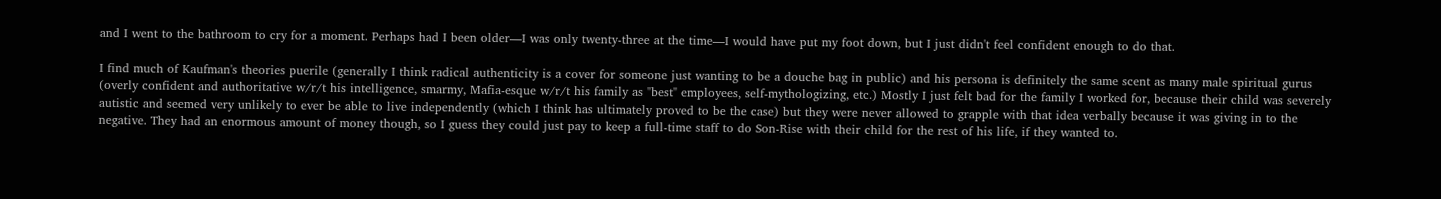and I went to the bathroom to cry for a moment. Perhaps had I been older––I was only twenty-three at the time––I would have put my foot down, but I just didn't feel confident enough to do that.

I find much of Kaufman's theories puerile (generally I think radical authenticity is a cover for someone just wanting to be a douche bag in public) and his persona is definitely the same scent as many male spiritual gurus (overly confident and authoritative w/r/t his intelligence, smarmy, Mafia-esque w/r/t his family as "best" employees, self-mythologizing, etc.) Mostly I just felt bad for the family I worked for, because their child was severely autistic and seemed very unlikely to ever be able to live independently (which I think has ultimately proved to be the case) but they were never allowed to grapple with that idea verbally because it was giving in to the negative. They had an enormous amount of money though, so I guess they could just pay to keep a full-time staff to do Son-Rise with their child for the rest of his life, if they wanted to.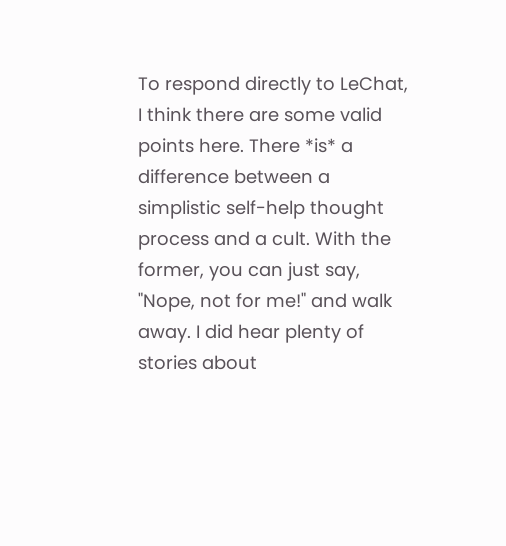To respond directly to LeChat, I think there are some valid points here. There *is* a difference between a simplistic self-help thought process and a cult. With the former, you can just say, "Nope, not for me!" and walk away. I did hear plenty of stories about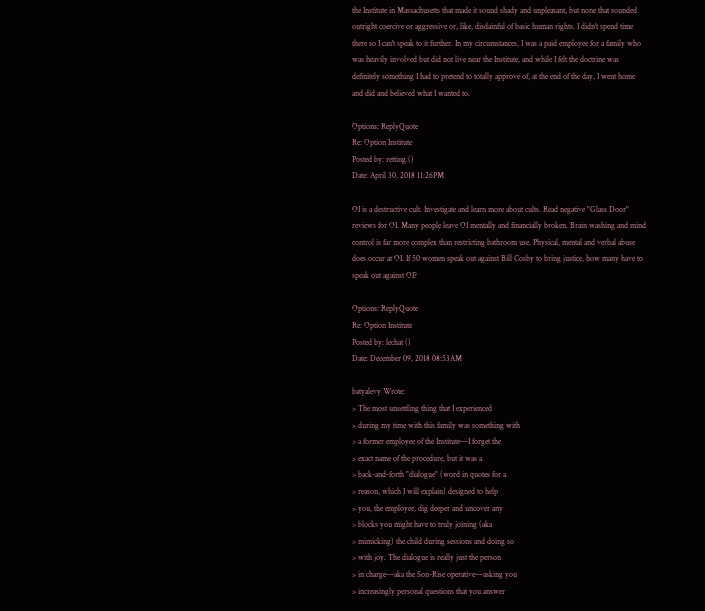the Institute in Massachusetts that made it sound shady and unpleasant, but none that sounded outright coercive or aggressive or, like, disdainful of basic human rights. I didn't spend time there so I can't speak to it further. In my circumstances, I was a paid employee for a family who was heavily involved but did not live near the Institute, and while I felt the doctrine was definitely something I had to pretend to totally approve of, at the end of the day, I went home and did and believed what I wanted to.

Options: ReplyQuote
Re: Option Institute
Posted by: retting ()
Date: April 30, 2018 11:26PM

OI is a destructive cult. Investigate and learn more about cults. Read negative "Glass Door" reviews for OI. Many people leave OI mentally and financially broken. Brain washing and mind control is far more complex than restricting bathroom use. Physical, mental and verbal abuse does occur at OI. If 50 women speak out against Bill Cosby to bring justice, how many have to speak out against OI?

Options: ReplyQuote
Re: Option Institute
Posted by: lechat ()
Date: December 09, 2018 08:53AM

batyalevy Wrote:
> The most unsettling thing that I experienced
> during my time with this family was something with
> a former employee of the Institute––I forget the
> exact name of the procedure, but it was a
> back-and-forth "dialogue" (word in quotes for a
> reason, which I will explain) designed to help
> you, the employee, dig deeper and uncover any
> blocks you might have to truly joining (aka
> mimicking) the child during sessions and doing so
> with joy. The dialogue is really just the person
> in charge––aka the Son-Rise operative––asking you
> increasingly personal questions that you answer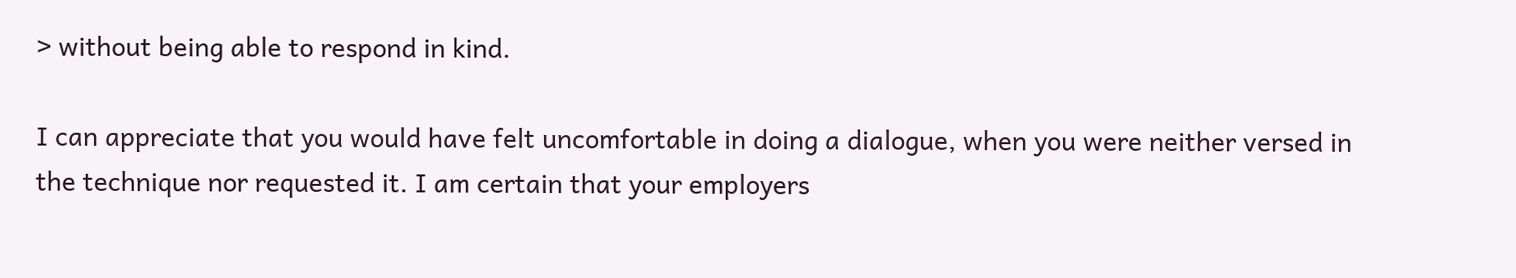> without being able to respond in kind.

I can appreciate that you would have felt uncomfortable in doing a dialogue, when you were neither versed in the technique nor requested it. I am certain that your employers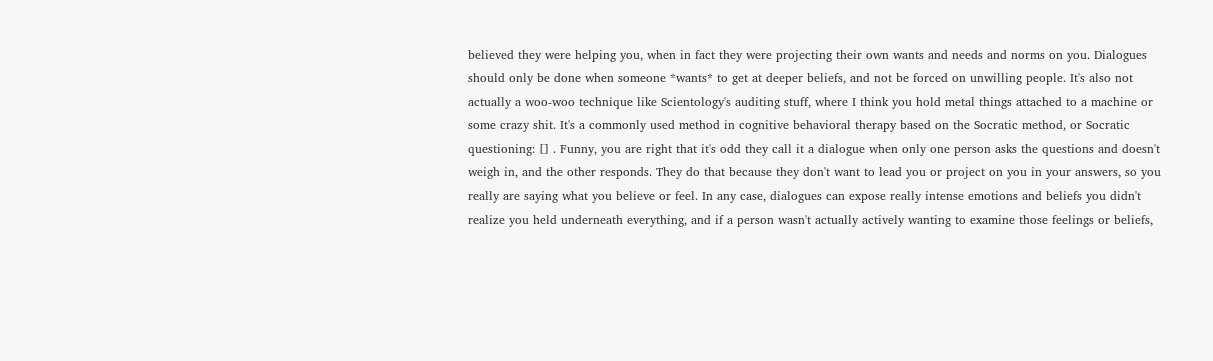believed they were helping you, when in fact they were projecting their own wants and needs and norms on you. Dialogues should only be done when someone *wants* to get at deeper beliefs, and not be forced on unwilling people. It's also not actually a woo-woo technique like Scientology's auditing stuff, where I think you hold metal things attached to a machine or some crazy shit. It's a commonly used method in cognitive behavioral therapy based on the Socratic method, or Socratic questioning: [] . Funny, you are right that it's odd they call it a dialogue when only one person asks the questions and doesn't weigh in, and the other responds. They do that because they don't want to lead you or project on you in your answers, so you really are saying what you believe or feel. In any case, dialogues can expose really intense emotions and beliefs you didn't realize you held underneath everything, and if a person wasn't actually actively wanting to examine those feelings or beliefs,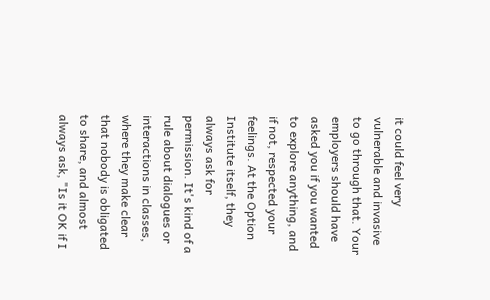it could feel very vulnerable and invasive to go through that. Your employers should have asked you if you wanted to explore anything, and if not, respected your feelings. At the Option Institute itself, they always ask for permission. It's kind of a rule about dialogues or interactions in classes, where they make clear that nobody is obligated to share, and almost always ask, "Is it OK if I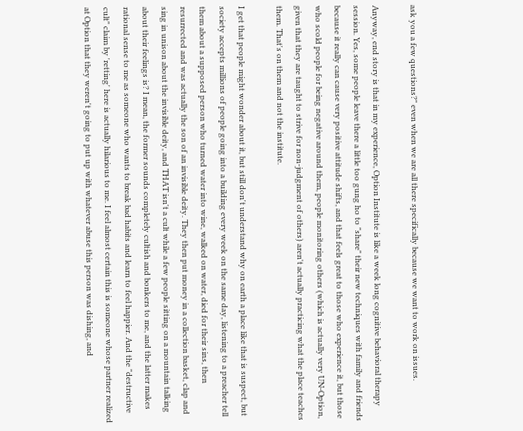ask you a few questions?" even when we are all there specifically because we want to work on issues.

Anyway, end story is that in my experience, Option Institute is like a week long cognitive behavioral therapy session. Yes, some people leave there a little too gung ho to "share" their new techniques with family and friends because it really can cause very positive attitude shifts, and that feels great to those who experience it, but those who scold people for being negative around them, people monitoring others (which is actually very UN-Option, given that they are taught to strive for non-judgment of others) aren't actually practicing what the place teaches them. That's on them and not the institute.

I get that people might wonder about it, but still don't understand why on earth a place like that is suspect, but society accepts millions of people going into a building every week on the same day, listening to a preacher tell them about a supposed person who turned water into wine, walked on water, died for their sins, then resurrected and was actually the son of an invisible deity. They then put money in a collection basket, clap and sing in unison about the invisible deity, and THAT isn't a cult while a few people sitting on a mountain talking about their feelings is? I mean, the former sounds completely cultish and bonkers to me, and the latter makes rational sense to me as someone who wants to break bad habits and learn to feel happier. And the "destructive cult" claim by 'retting' here is actually hilarious to me. I feel almost certain this is someone whose partner realized at Option that they weren't going to put up with whatever abuse this person was dishing, and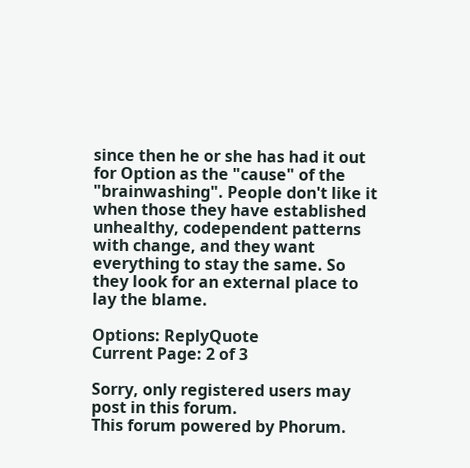since then he or she has had it out for Option as the "cause" of the "brainwashing". People don't like it when those they have established unhealthy, codependent patterns with change, and they want everything to stay the same. So they look for an external place to lay the blame.

Options: ReplyQuote
Current Page: 2 of 3

Sorry, only registered users may post in this forum.
This forum powered by Phorum.